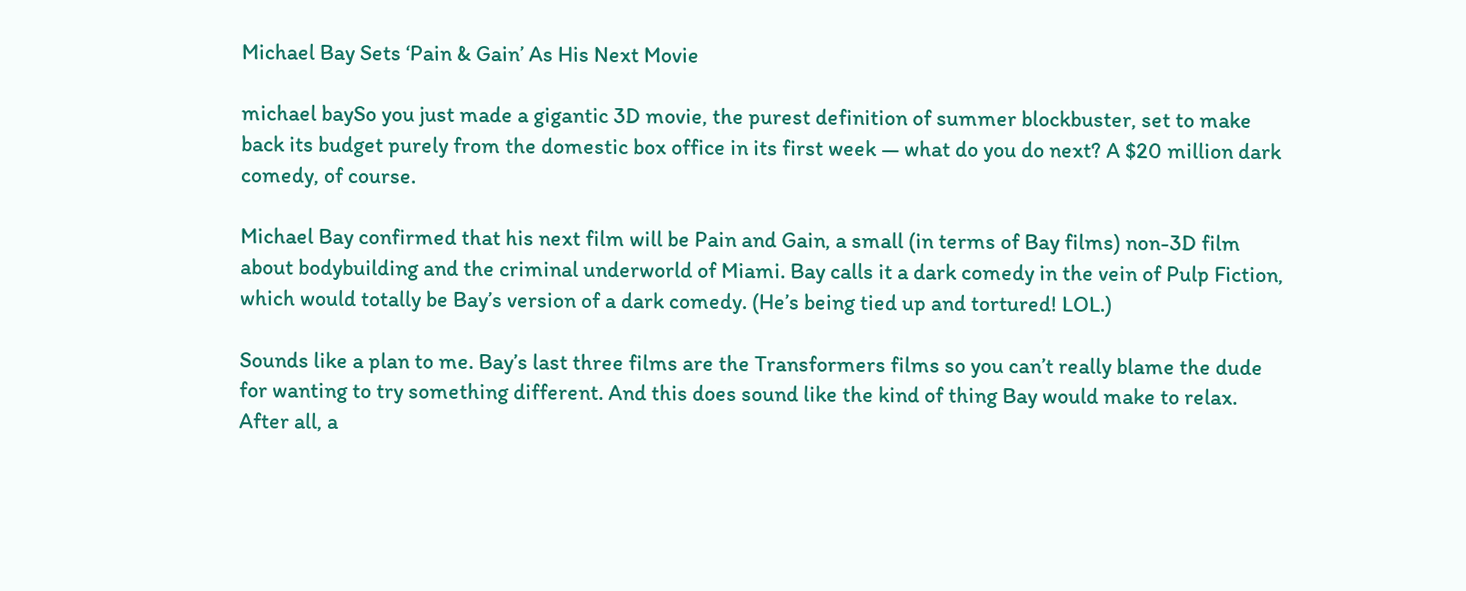Michael Bay Sets ‘Pain & Gain’ As His Next Movie

michael baySo you just made a gigantic 3D movie, the purest definition of summer blockbuster, set to make back its budget purely from the domestic box office in its first week — what do you do next? A $20 million dark comedy, of course.

Michael Bay confirmed that his next film will be Pain and Gain, a small (in terms of Bay films) non-3D film about bodybuilding and the criminal underworld of Miami. Bay calls it a dark comedy in the vein of Pulp Fiction, which would totally be Bay’s version of a dark comedy. (He’s being tied up and tortured! LOL.)

Sounds like a plan to me. Bay’s last three films are the Transformers films so you can’t really blame the dude for wanting to try something different. And this does sound like the kind of thing Bay would make to relax. After all, a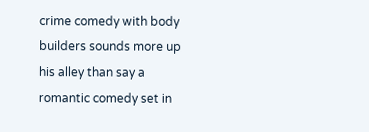crime comedy with body builders sounds more up his alley than say a romantic comedy set in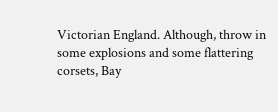Victorian England. Although, throw in some explosions and some flattering corsets, Bay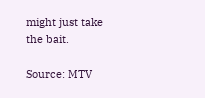might just take the bait.

Source: MTV